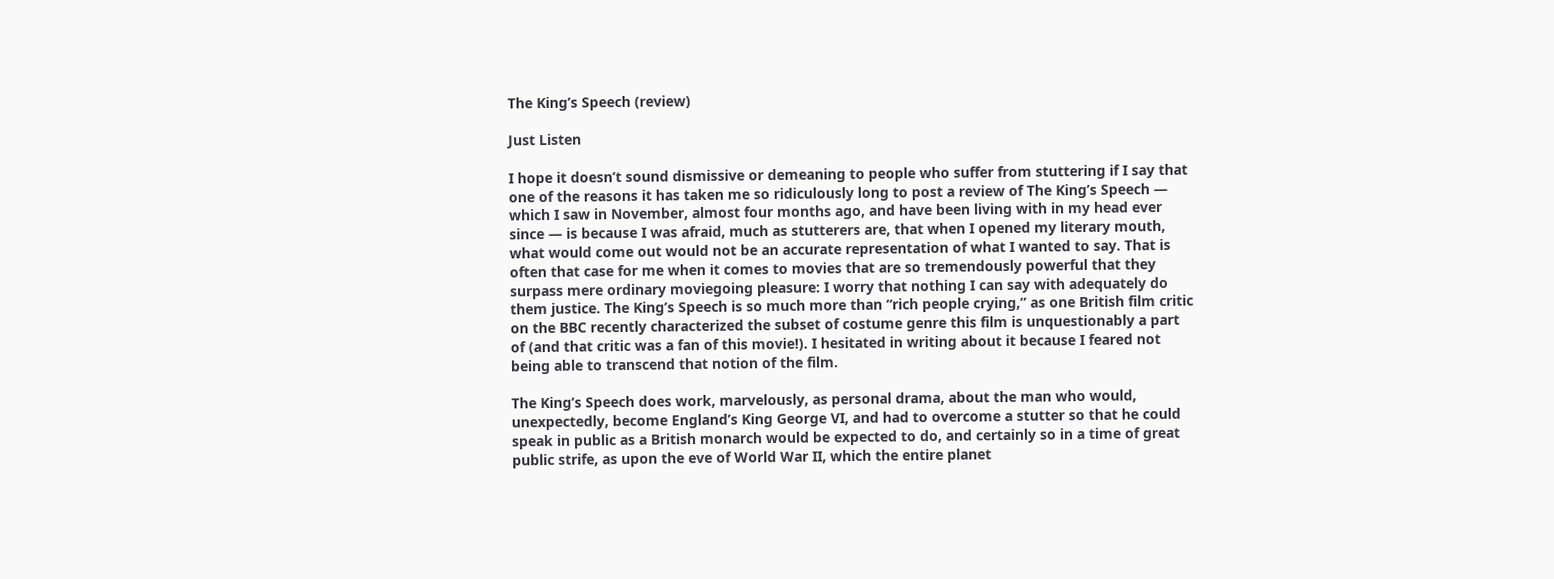The King’s Speech (review)

Just Listen

I hope it doesn’t sound dismissive or demeaning to people who suffer from stuttering if I say that one of the reasons it has taken me so ridiculously long to post a review of The King’s Speech — which I saw in November, almost four months ago, and have been living with in my head ever since — is because I was afraid, much as stutterers are, that when I opened my literary mouth, what would come out would not be an accurate representation of what I wanted to say. That is often that case for me when it comes to movies that are so tremendously powerful that they surpass mere ordinary moviegoing pleasure: I worry that nothing I can say with adequately do them justice. The King’s Speech is so much more than “rich people crying,” as one British film critic on the BBC recently characterized the subset of costume genre this film is unquestionably a part of (and that critic was a fan of this movie!). I hesitated in writing about it because I feared not being able to transcend that notion of the film.

The King’s Speech does work, marvelously, as personal drama, about the man who would, unexpectedly, become England’s King George VI, and had to overcome a stutter so that he could speak in public as a British monarch would be expected to do, and certainly so in a time of great public strife, as upon the eve of World War II, which the entire planet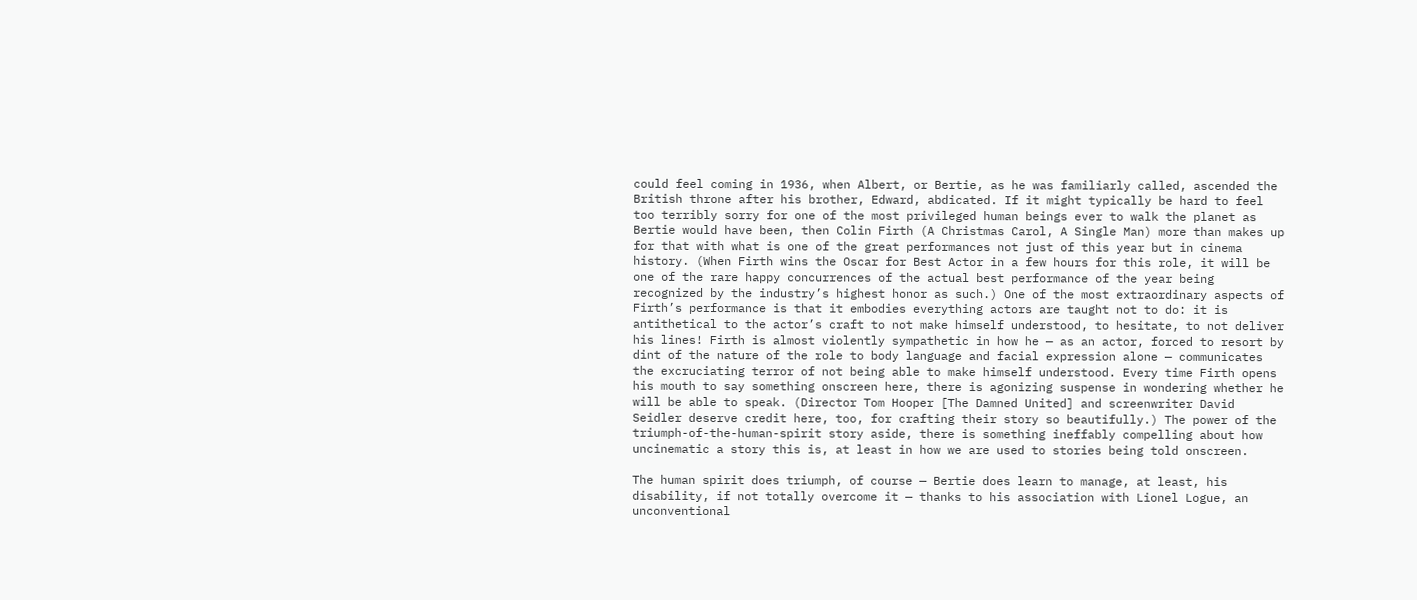could feel coming in 1936, when Albert, or Bertie, as he was familiarly called, ascended the British throne after his brother, Edward, abdicated. If it might typically be hard to feel too terribly sorry for one of the most privileged human beings ever to walk the planet as Bertie would have been, then Colin Firth (A Christmas Carol, A Single Man) more than makes up for that with what is one of the great performances not just of this year but in cinema history. (When Firth wins the Oscar for Best Actor in a few hours for this role, it will be one of the rare happy concurrences of the actual best performance of the year being recognized by the industry’s highest honor as such.) One of the most extraordinary aspects of Firth’s performance is that it embodies everything actors are taught not to do: it is antithetical to the actor’s craft to not make himself understood, to hesitate, to not deliver his lines! Firth is almost violently sympathetic in how he — as an actor, forced to resort by dint of the nature of the role to body language and facial expression alone — communicates the excruciating terror of not being able to make himself understood. Every time Firth opens his mouth to say something onscreen here, there is agonizing suspense in wondering whether he will be able to speak. (Director Tom Hooper [The Damned United] and screenwriter David Seidler deserve credit here, too, for crafting their story so beautifully.) The power of the triumph-of-the-human-spirit story aside, there is something ineffably compelling about how uncinematic a story this is, at least in how we are used to stories being told onscreen.

The human spirit does triumph, of course — Bertie does learn to manage, at least, his disability, if not totally overcome it — thanks to his association with Lionel Logue, an unconventional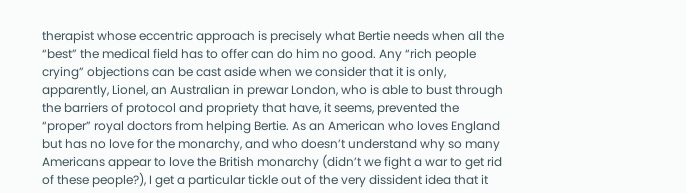therapist whose eccentric approach is precisely what Bertie needs when all the “best” the medical field has to offer can do him no good. Any “rich people crying” objections can be cast aside when we consider that it is only, apparently, Lionel, an Australian in prewar London, who is able to bust through the barriers of protocol and propriety that have, it seems, prevented the “proper” royal doctors from helping Bertie. As an American who loves England but has no love for the monarchy, and who doesn’t understand why so many Americans appear to love the British monarchy (didn’t we fight a war to get rid of these people?), I get a particular tickle out of the very dissident idea that it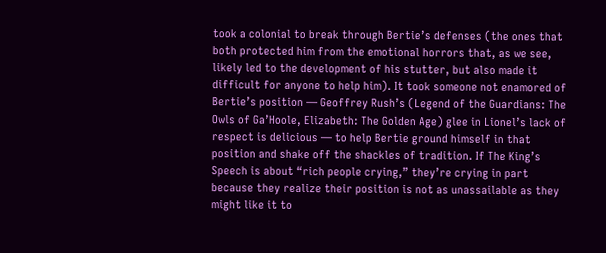took a colonial to break through Bertie’s defenses (the ones that both protected him from the emotional horrors that, as we see, likely led to the development of his stutter, but also made it difficult for anyone to help him). It took someone not enamored of Bertie’s position — Geoffrey Rush’s (Legend of the Guardians: The Owls of Ga’Hoole, Elizabeth: The Golden Age) glee in Lionel’s lack of respect is delicious — to help Bertie ground himself in that position and shake off the shackles of tradition. If The King’s Speech is about “rich people crying,” they’re crying in part because they realize their position is not as unassailable as they might like it to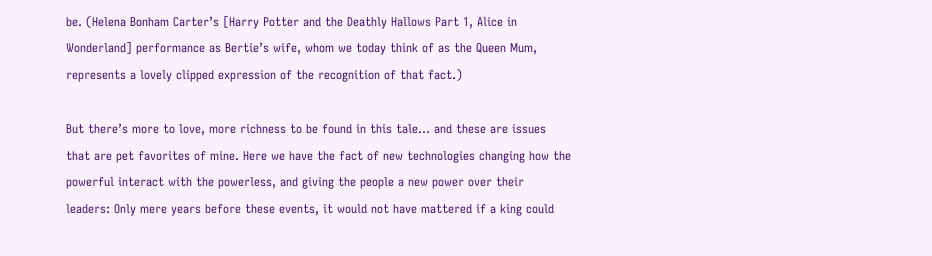be. (Helena Bonham Carter’s [Harry Potter and the Deathly Hallows Part 1, Alice in Wonderland] performance as Bertie’s wife, whom we today think of as the Queen Mum, represents a lovely clipped expression of the recognition of that fact.)

But there’s more to love, more richness to be found in this tale… and these are issues that are pet favorites of mine. Here we have the fact of new technologies changing how the powerful interact with the powerless, and giving the people a new power over their leaders: Only mere years before these events, it would not have mattered if a king could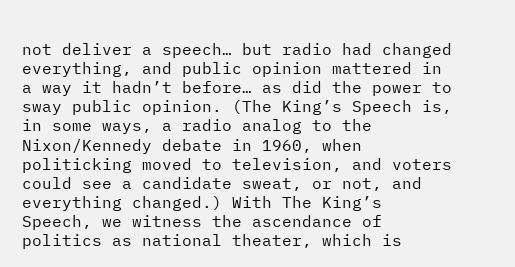not deliver a speech… but radio had changed everything, and public opinion mattered in a way it hadn’t before… as did the power to sway public opinion. (The King’s Speech is, in some ways, a radio analog to the Nixon/Kennedy debate in 1960, when politicking moved to television, and voters could see a candidate sweat, or not, and everything changed.) With The King’s Speech, we witness the ascendance of politics as national theater, which is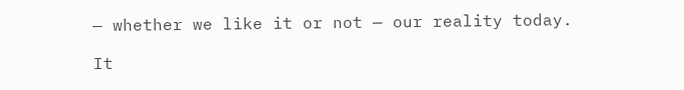— whether we like it or not — our reality today.

It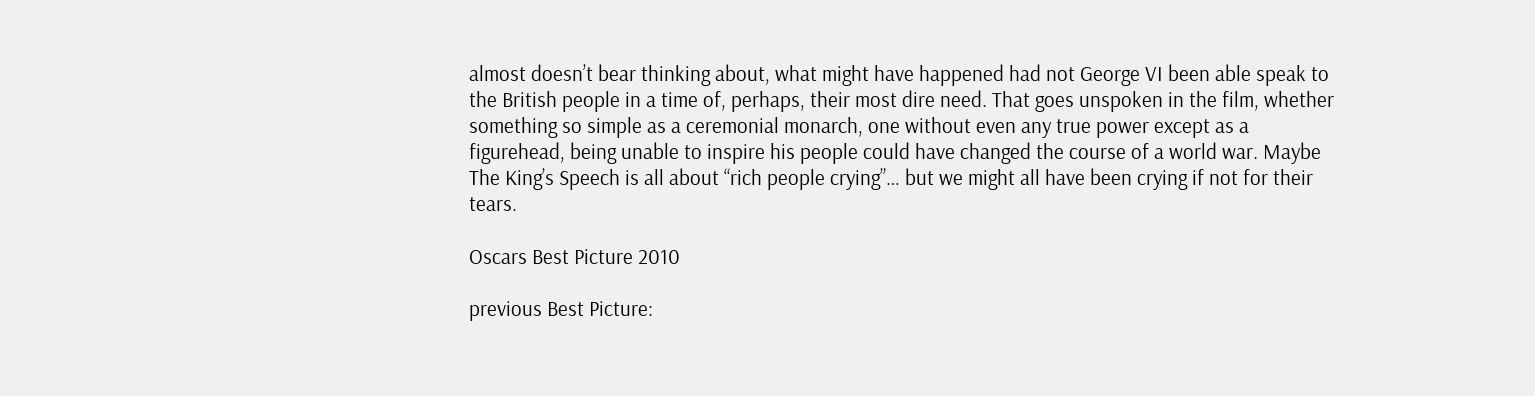almost doesn’t bear thinking about, what might have happened had not George VI been able speak to the British people in a time of, perhaps, their most dire need. That goes unspoken in the film, whether something so simple as a ceremonial monarch, one without even any true power except as a figurehead, being unable to inspire his people could have changed the course of a world war. Maybe The King’s Speech is all about “rich people crying”… but we might all have been crying if not for their tears.

Oscars Best Picture 2010

previous Best Picture: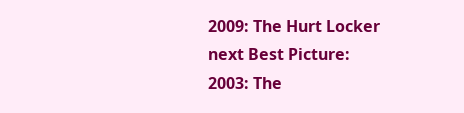2009: The Hurt Locker
next Best Picture:
2003: The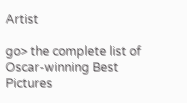Artist

go> the complete list of Oscar-winning Best Pictures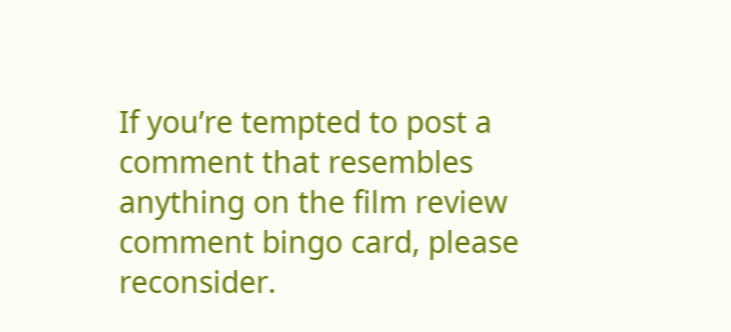If you’re tempted to post a comment that resembles anything on the film review comment bingo card, please reconsider.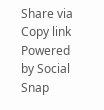Share via
Copy link
Powered by Social Snap